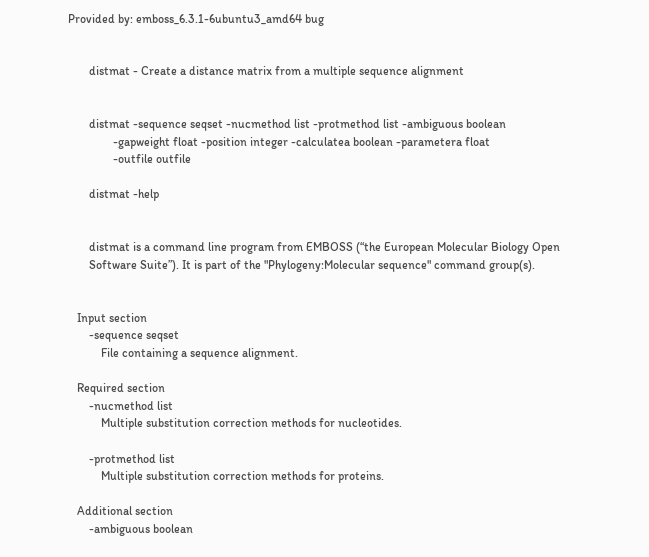Provided by: emboss_6.3.1-6ubuntu3_amd64 bug


       distmat - Create a distance matrix from a multiple sequence alignment


       distmat -sequence seqset -nucmethod list -protmethod list -ambiguous boolean
               -gapweight float -position integer -calculatea boolean -parametera float
               -outfile outfile

       distmat -help


       distmat is a command line program from EMBOSS (“the European Molecular Biology Open
       Software Suite”). It is part of the "Phylogeny:Molecular sequence" command group(s).


   Input section
       -sequence seqset
           File containing a sequence alignment.

   Required section
       -nucmethod list
           Multiple substitution correction methods for nucleotides.

       -protmethod list
           Multiple substitution correction methods for proteins.

   Additional section
       -ambiguous boolean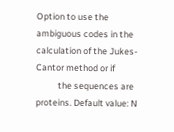Option to use the ambiguous codes in the calculation of the Jukes-Cantor method or if
           the sequences are proteins. Default value: N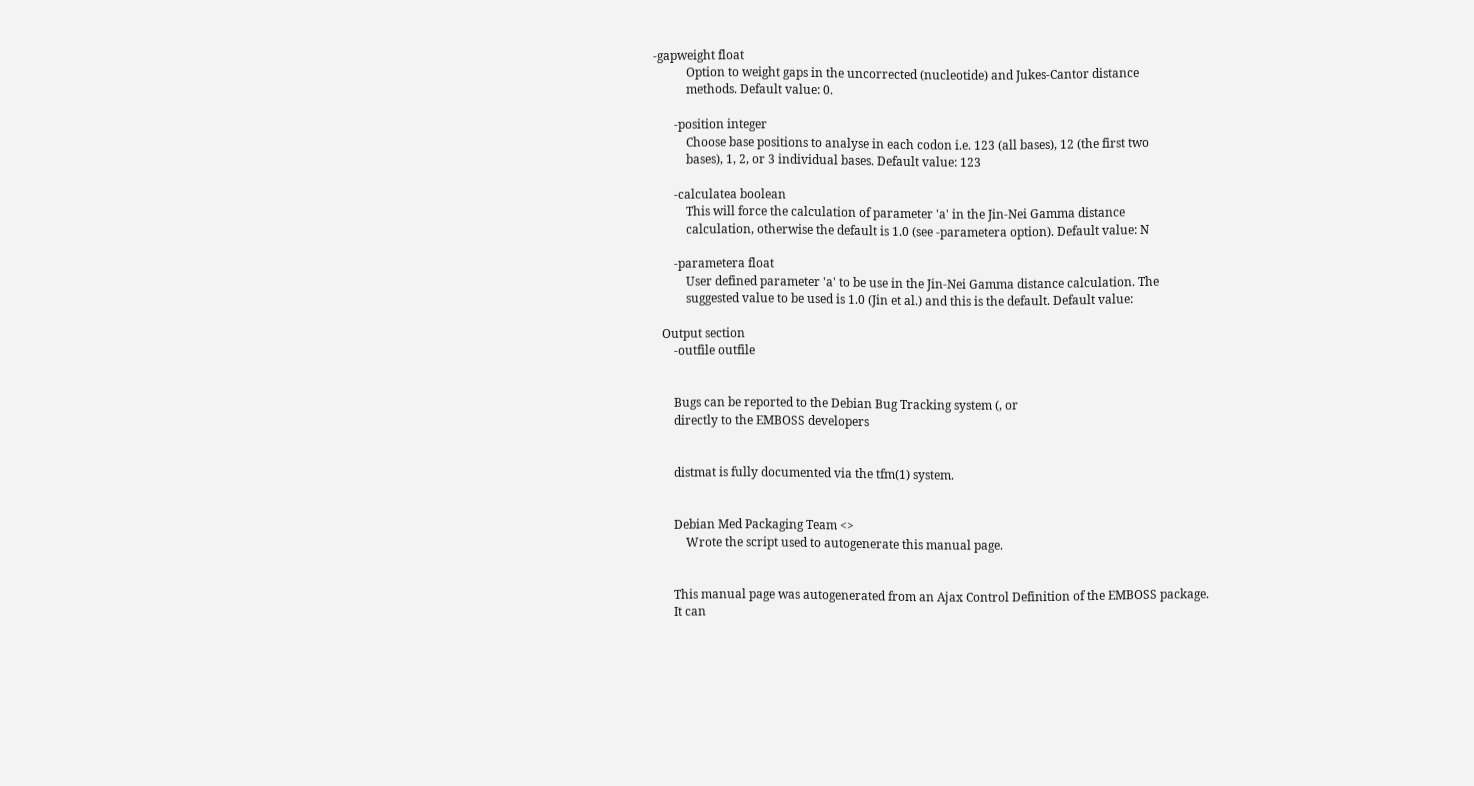-gapweight float
           Option to weight gaps in the uncorrected (nucleotide) and Jukes-Cantor distance
           methods. Default value: 0.

       -position integer
           Choose base positions to analyse in each codon i.e. 123 (all bases), 12 (the first two
           bases), 1, 2, or 3 individual bases. Default value: 123

       -calculatea boolean
           This will force the calculation of parameter 'a' in the Jin-Nei Gamma distance
           calculation, otherwise the default is 1.0 (see -parametera option). Default value: N

       -parametera float
           User defined parameter 'a' to be use in the Jin-Nei Gamma distance calculation. The
           suggested value to be used is 1.0 (Jin et al.) and this is the default. Default value:

   Output section
       -outfile outfile


       Bugs can be reported to the Debian Bug Tracking system (, or
       directly to the EMBOSS developers


       distmat is fully documented via the tfm(1) system.


       Debian Med Packaging Team <>
           Wrote the script used to autogenerate this manual page.


       This manual page was autogenerated from an Ajax Control Definition of the EMBOSS package.
       It can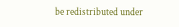be redistributed under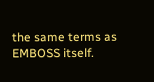the same terms as EMBOSS itself.